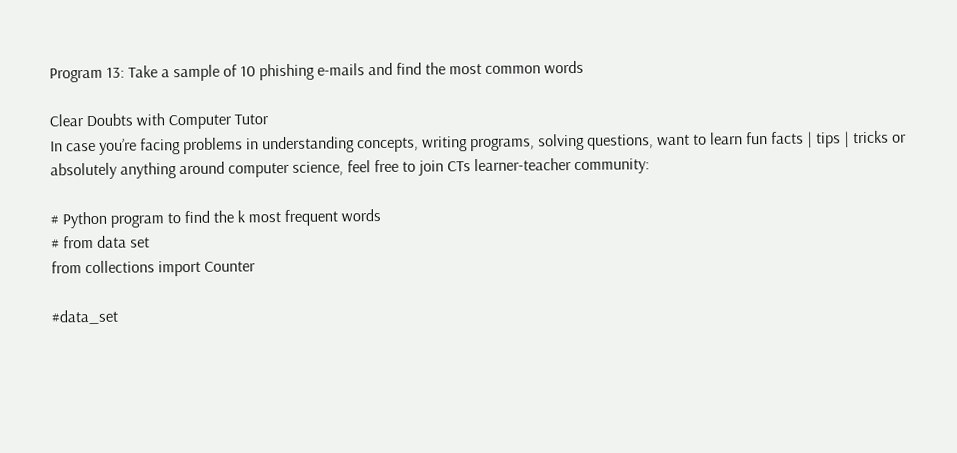Program 13: Take a sample of 10 phishing e-mails and find the most common words

Clear Doubts with Computer Tutor
In case you’re facing problems in understanding concepts, writing programs, solving questions, want to learn fun facts | tips | tricks or absolutely anything around computer science, feel free to join CTs learner-teacher community:

# Python program to find the k most frequent words
# from data set
from collections import Counter

#data_set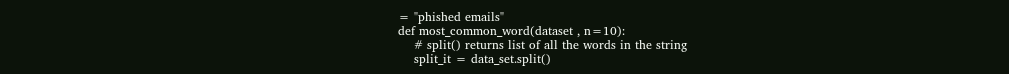= "phished emails"
def most_common_word(dataset , n=10):
    # split() returns list of all the words in the string
    split_it = data_set.split()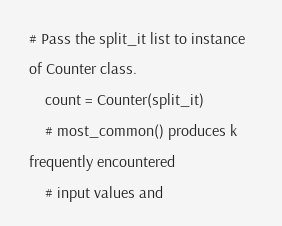# Pass the split_it list to instance of Counter class.
    count = Counter(split_it)
    # most_common() produces k frequently encountered
    # input values and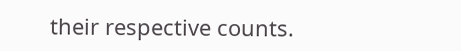their respective counts.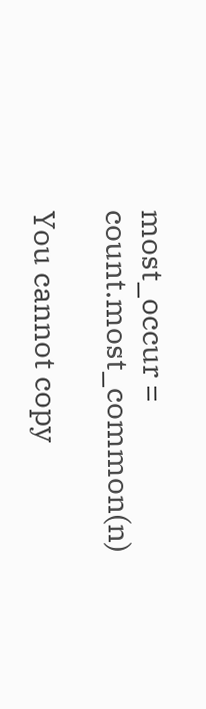most_occur = count.most_common(n)

You cannot copy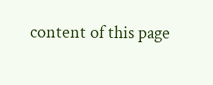content of this page